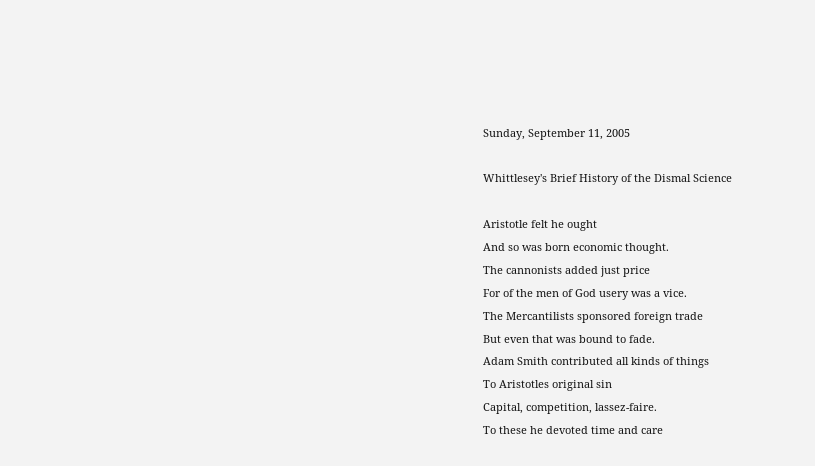Sunday, September 11, 2005

Whittlesey's Brief History of the Dismal Science

Aristotle felt he ought
And so was born economic thought.
The cannonists added just price
For of the men of God usery was a vice.
The Mercantilists sponsored foreign trade
But even that was bound to fade.
Adam Smith contributed all kinds of things
To Aristotles original sin
Capital, competition, lassez-faire.
To these he devoted time and care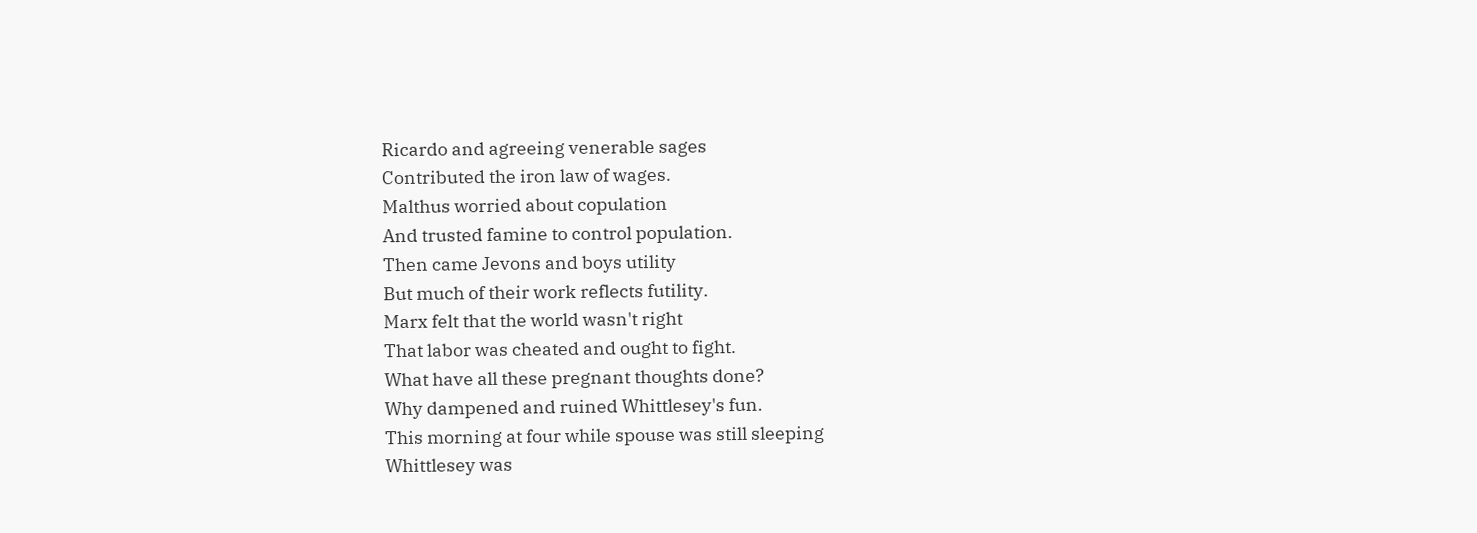Ricardo and agreeing venerable sages
Contributed the iron law of wages.
Malthus worried about copulation
And trusted famine to control population.
Then came Jevons and boys utility
But much of their work reflects futility.
Marx felt that the world wasn't right
That labor was cheated and ought to fight.
What have all these pregnant thoughts done?
Why dampened and ruined Whittlesey's fun.
This morning at four while spouse was still sleeping
Whittlesey was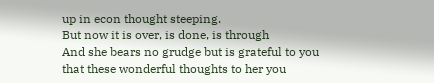up in econ thought steeping.
But now it is over, is done, is through
And she bears no grudge but is grateful to you
that these wonderful thoughts to her you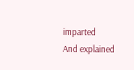imparted
And explained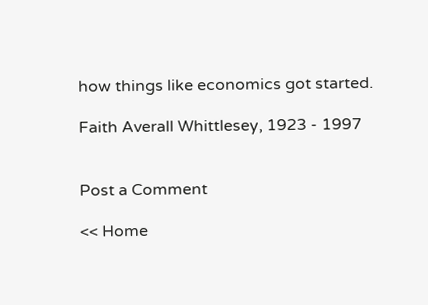how things like economics got started.

Faith Averall Whittlesey, 1923 - 1997


Post a Comment

<< Home